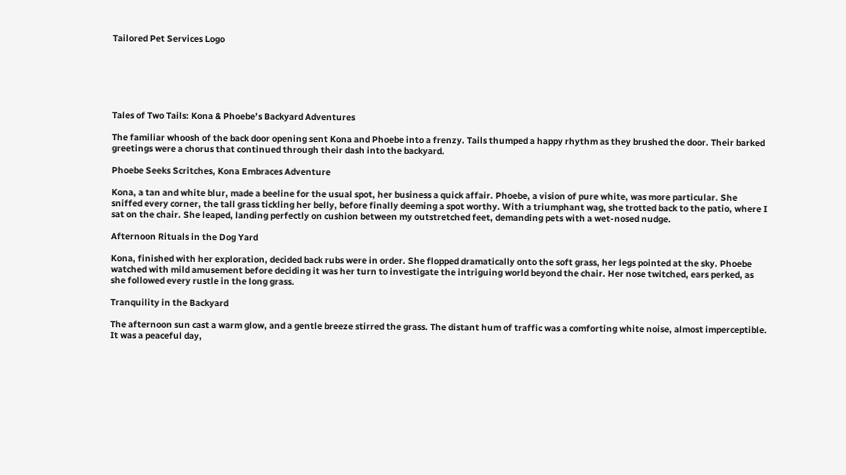Tailored Pet Services Logo






Tales of Two Tails: Kona & Phoebe’s Backyard Adventures

The familiar whoosh of the back door opening sent Kona and Phoebe into a frenzy. Tails thumped a happy rhythm as they brushed the door. Their barked greetings were a chorus that continued through their dash into the backyard.

Phoebe Seeks Scritches, Kona Embraces Adventure

Kona, a tan and white blur, made a beeline for the usual spot, her business a quick affair. Phoebe, a vision of pure white, was more particular. She sniffed every corner, the tall grass tickling her belly, before finally deeming a spot worthy. With a triumphant wag, she trotted back to the patio, where I sat on the chair. She leaped, landing perfectly on cushion between my outstretched feet, demanding pets with a wet-nosed nudge.

Afternoon Rituals in the Dog Yard

Kona, finished with her exploration, decided back rubs were in order. She flopped dramatically onto the soft grass, her legs pointed at the sky. Phoebe watched with mild amusement before deciding it was her turn to investigate the intriguing world beyond the chair. Her nose twitched, ears perked, as she followed every rustle in the long grass.

Tranquility in the Backyard

The afternoon sun cast a warm glow, and a gentle breeze stirred the grass. The distant hum of traffic was a comforting white noise, almost imperceptible. It was a peaceful day,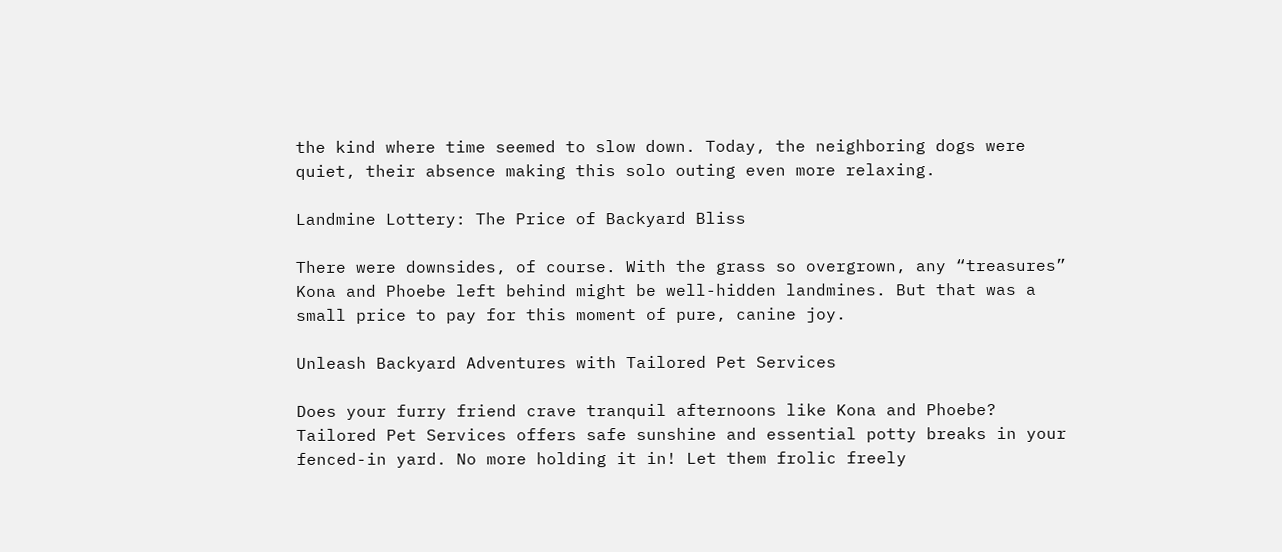the kind where time seemed to slow down. Today, the neighboring dogs were quiet, their absence making this solo outing even more relaxing.

Landmine Lottery: The Price of Backyard Bliss

There were downsides, of course. With the grass so overgrown, any “treasures” Kona and Phoebe left behind might be well-hidden landmines. But that was a small price to pay for this moment of pure, canine joy.

Unleash Backyard Adventures with Tailored Pet Services

Does your furry friend crave tranquil afternoons like Kona and Phoebe? Tailored Pet Services offers safe sunshine and essential potty breaks in your fenced-in yard. No more holding it in! Let them frolic freely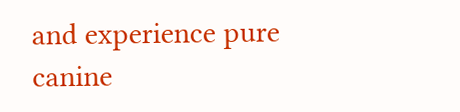and experience pure canine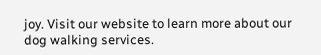joy. Visit our website to learn more about our dog walking services.